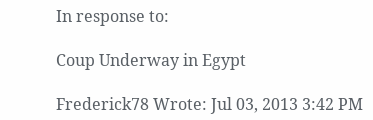In response to:

Coup Underway in Egypt

Frederick78 Wrote: Jul 03, 2013 3:42 PM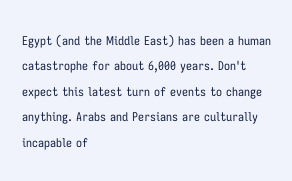Egypt (and the Middle East) has been a human catastrophe for about 6,000 years. Don't expect this latest turn of events to change anything. Arabs and Persians are culturally incapable of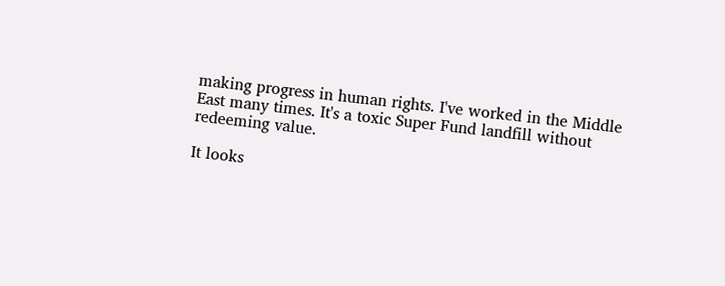making progress in human rights. I've worked in the Middle East many times. It's a toxic Super Fund landfill without redeeming value.

It looks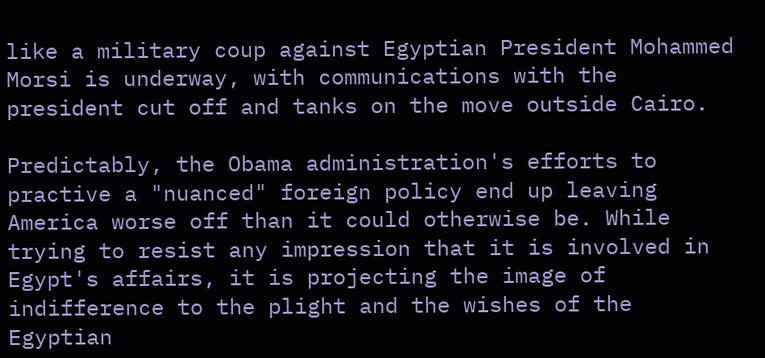like a military coup against Egyptian President Mohammed Morsi is underway, with communications with the president cut off and tanks on the move outside Cairo.

Predictably, the Obama administration's efforts to practive a "nuanced" foreign policy end up leaving America worse off than it could otherwise be. While trying to resist any impression that it is involved in Egypt's affairs, it is projecting the image of indifference to the plight and the wishes of the Egyptian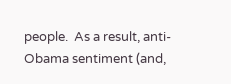people.  As a result, anti-Obama sentiment (and,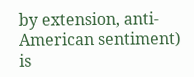by extension, anti-American sentiment) is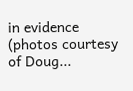in evidence (photos courtesy of Doug...